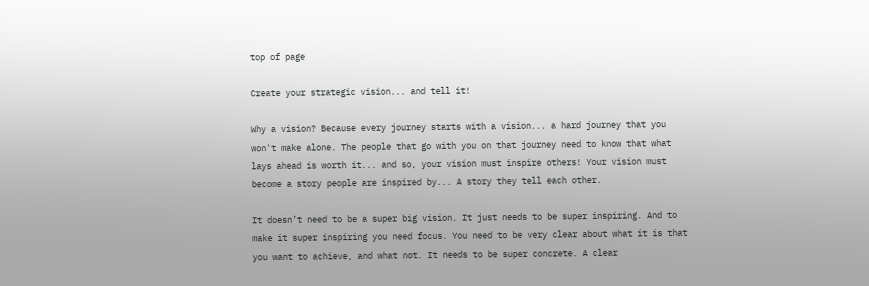top of page

Create your strategic vision... and tell it!

Why a vision? Because every journey starts with a vision... a hard journey that you won't make alone. The people that go with you on that journey need to know that what lays ahead is worth it... and so, your vision must inspire others! Your vision must become a story people are inspired by... A story they tell each other.

It doesn’t need to be a super big vision. It just needs to be super inspiring. And to make it super inspiring you need focus. You need to be very clear about what it is that you want to achieve, and what not. It needs to be super concrete. A clear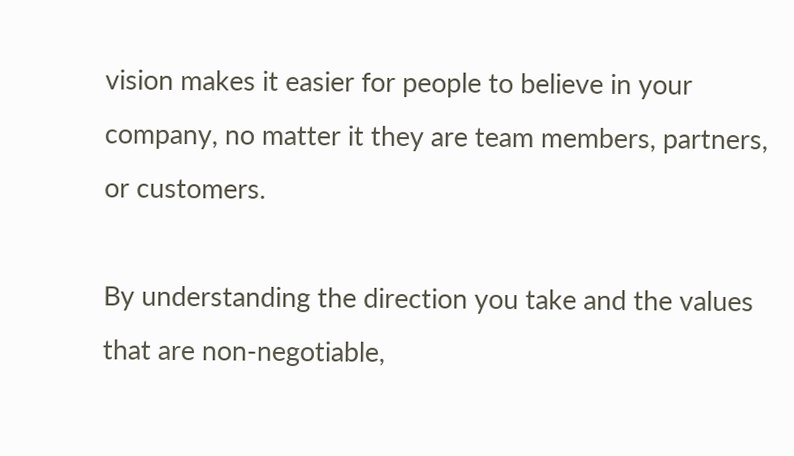vision makes it easier for people to believe in your company, no matter it they are team members, partners, or customers.

By understanding the direction you take and the values that are non-negotiable,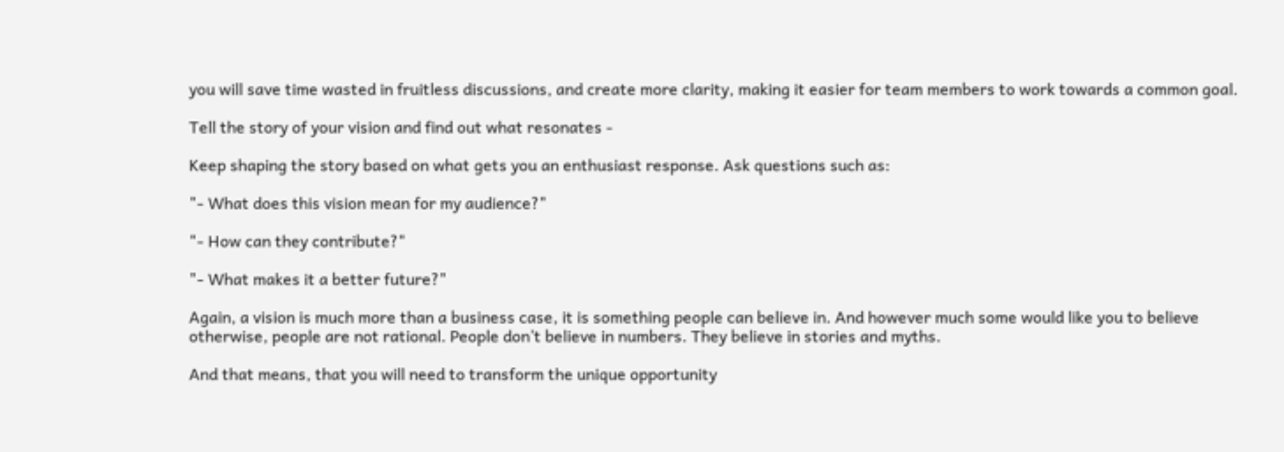you will save time wasted in fruitless discussions, and create more clarity, making it easier for team members to work towards a common goal.

Tell the story of your vision and find out what resonates -

Keep shaping the story based on what gets you an enthusiast response. Ask questions such as:

"- What does this vision mean for my audience?"

"- How can they contribute?"

"- What makes it a better future?"

Again, a vision is much more than a business case, it is something people can believe in. And however much some would like you to believe otherwise, people are not rational. People don’t believe in numbers. They believe in stories and myths.

And that means, that you will need to transform the unique opportunity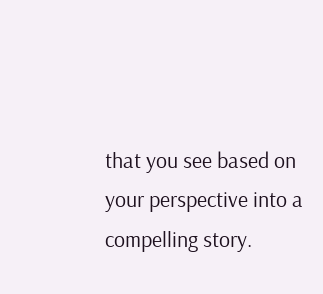that you see based on your perspective into a compelling story.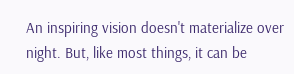An inspiring vision doesn't materialize over night. But, like most things, it can be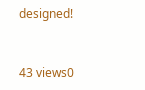designed!


43 views0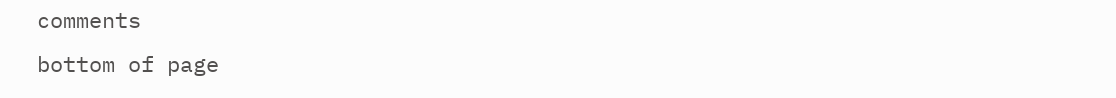comments
bottom of page